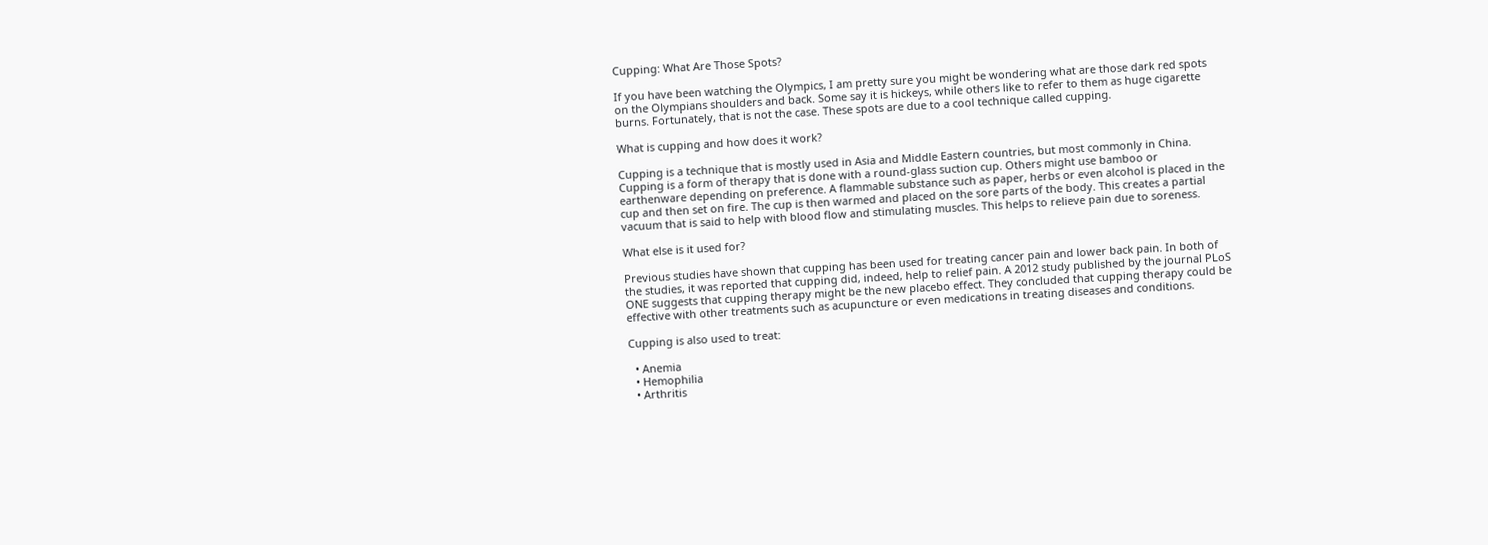Cupping: What Are Those Spots?

If you have been watching the Olympics, I am pretty sure you might be wondering what are those dark red spots on the Olympians shoulders and back. Some say it is hickeys, while others like to refer to them as huge cigarette burns. Fortunately, that is not the case. These spots are due to a cool technique called cupping.

What is cupping and how does it work?

Cupping is a technique that is mostly used in Asia and Middle Eastern countries, but most commonly in China. Cupping is a form of therapy that is done with a round-glass suction cup. Others might use bamboo or earthenware depending on preference. A flammable substance such as paper, herbs or even alcohol is placed in the cup and then set on fire. The cup is then warmed and placed on the sore parts of the body. This creates a partial vacuum that is said to help with blood flow and stimulating muscles. This helps to relieve pain due to soreness.

What else is it used for?

Previous studies have shown that cupping has been used for treating cancer pain and lower back pain. In both of the studies, it was reported that cupping did, indeed, help to relief pain. A 2012 study published by the journal PLoS ONE suggests that cupping therapy might be the new placebo effect. They concluded that cupping therapy could be effective with other treatments such as acupuncture or even medications in treating diseases and conditions.

Cupping is also used to treat:

  • Anemia
  • Hemophilia
  • Arthritis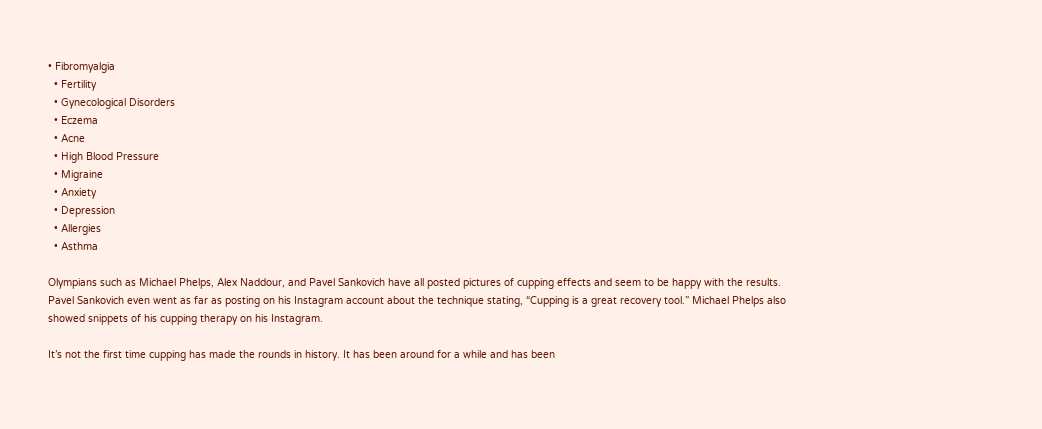• Fibromyalgia
  • Fertility
  • Gynecological Disorders
  • Eczema
  • Acne
  • High Blood Pressure
  • Migraine
  • Anxiety
  • Depression
  • Allergies
  • Asthma

Olympians such as Michael Phelps, Alex Naddour, and Pavel Sankovich have all posted pictures of cupping effects and seem to be happy with the results. Pavel Sankovich even went as far as posting on his Instagram account about the technique stating, “Cupping is a great recovery tool.” Michael Phelps also showed snippets of his cupping therapy on his Instagram.

It’s not the first time cupping has made the rounds in history. It has been around for a while and has been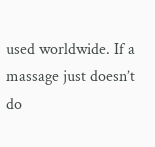used worldwide. If a massage just doesn’t do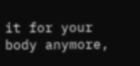it for your body anymore,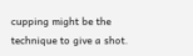cupping might be the technique to give a shot.